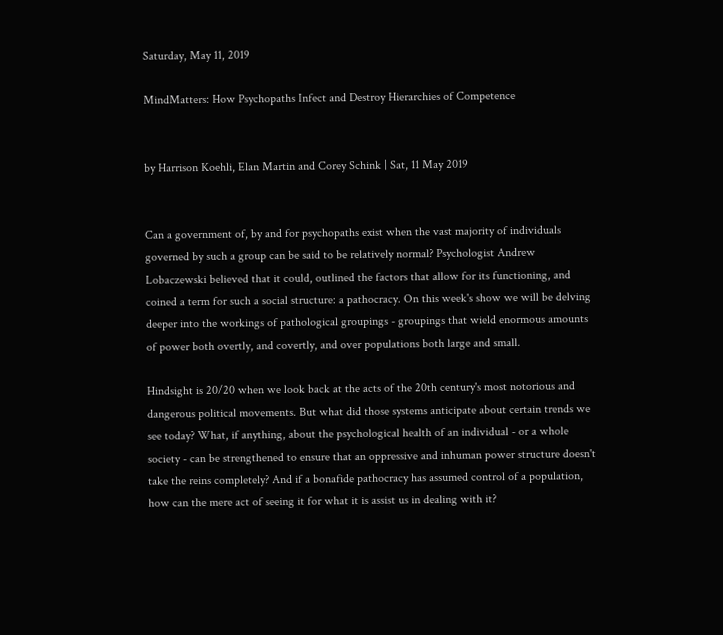Saturday, May 11, 2019

MindMatters: How Psychopaths Infect and Destroy Hierarchies of Competence


by Harrison Koehli, Elan Martin and Corey Schink | Sat, 11 May 2019


Can a government of, by and for psychopaths exist when the vast majority of individuals governed by such a group can be said to be relatively normal? Psychologist Andrew Lobaczewski believed that it could, outlined the factors that allow for its functioning, and coined a term for such a social structure: a pathocracy. On this week's show we will be delving deeper into the workings of pathological groupings - groupings that wield enormous amounts of power both overtly, and covertly, and over populations both large and small.

Hindsight is 20/20 when we look back at the acts of the 20th century's most notorious and dangerous political movements. But what did those systems anticipate about certain trends we see today? What, if anything, about the psychological health of an individual - or a whole society - can be strengthened to ensure that an oppressive and inhuman power structure doesn't take the reins completely? And if a bonafide pathocracy has assumed control of a population, how can the mere act of seeing it for what it is assist us in dealing with it?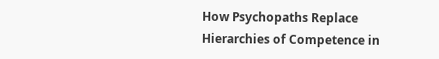How Psychopaths Replace Hierarchies of Competence in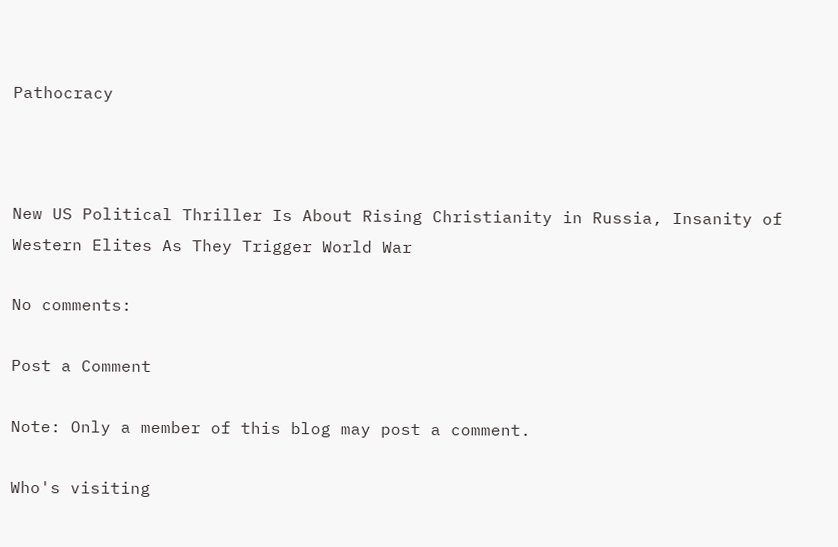Pathocracy



New US Political Thriller Is About Rising Christianity in Russia, Insanity of Western Elites As They Trigger World War

No comments:

Post a Comment

Note: Only a member of this blog may post a comment.

Who's visiting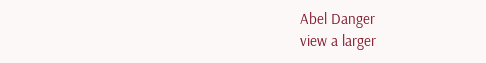Abel Danger
view a larger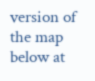version of the map below at